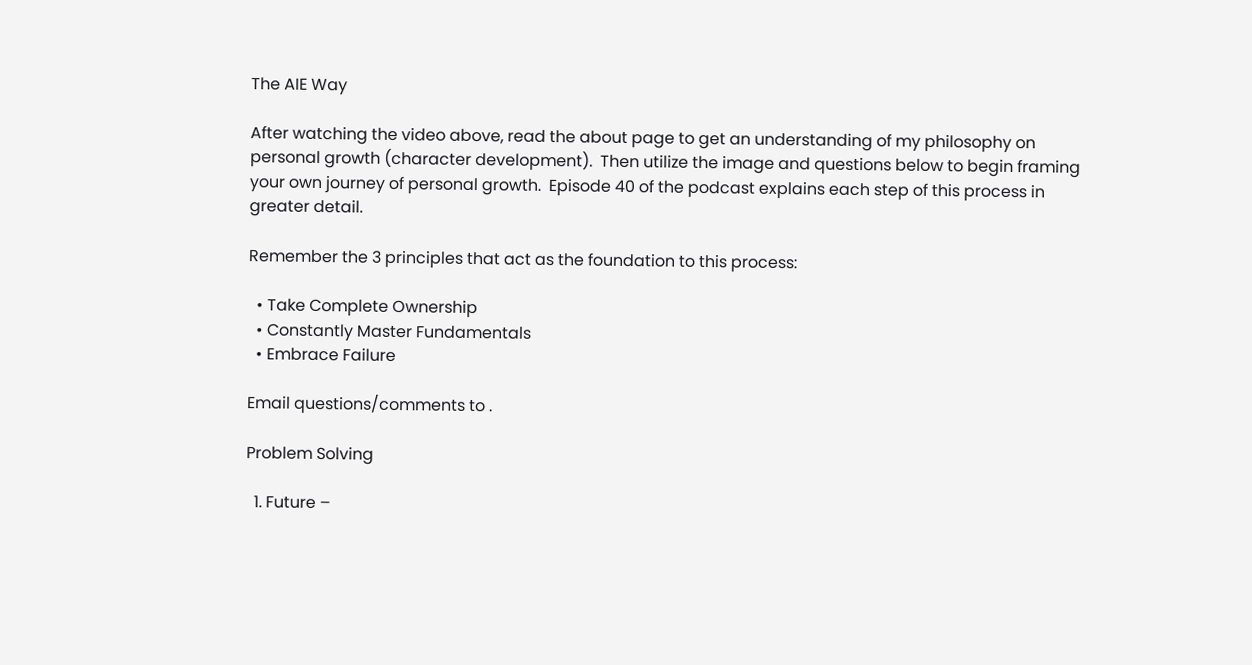The AIE Way

After watching the video above, read the about page to get an understanding of my philosophy on personal growth (character development).  Then utilize the image and questions below to begin framing your own journey of personal growth.  Episode 40 of the podcast explains each step of this process in greater detail.

Remember the 3 principles that act as the foundation to this process:

  • Take Complete Ownership
  • Constantly Master Fundamentals
  • Embrace Failure

Email questions/comments to .

Problem Solving

  1. Future –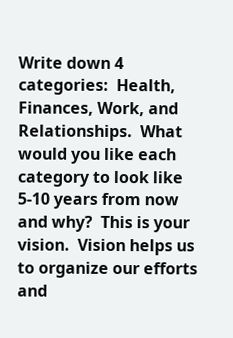Write down 4 categories:  Health, Finances, Work, and Relationships.  What would you like each category to look like 5-10 years from now and why?  This is your vision.  Vision helps us to organize our efforts and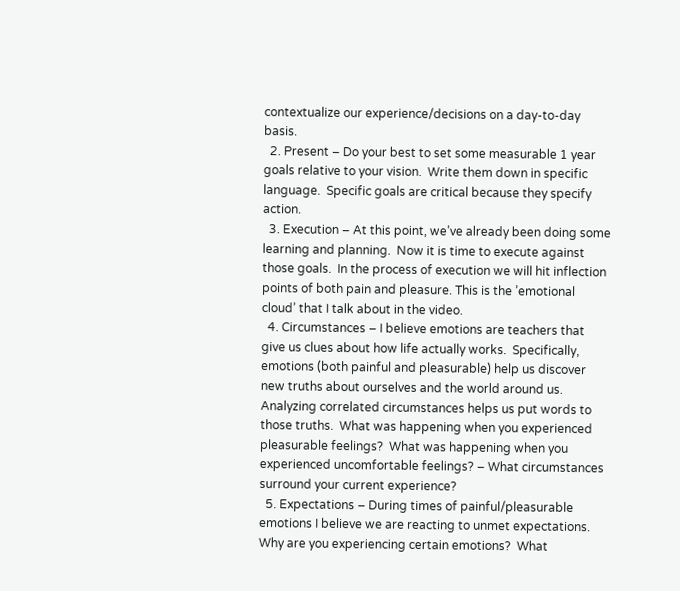contextualize our experience/decisions on a day-to-day basis.
  2. Present – Do your best to set some measurable 1 year goals relative to your vision.  Write them down in specific language.  Specific goals are critical because they specify action.
  3. Execution – At this point, we’ve already been doing some learning and planning.  Now it is time to execute against those goals.  In the process of execution we will hit inflection points of both pain and pleasure. This is the ’emotional cloud’ that I talk about in the video.
  4. Circumstances – I believe emotions are teachers that give us clues about how life actually works.  Specifically, emotions (both painful and pleasurable) help us discover new truths about ourselves and the world around us.  Analyzing correlated circumstances helps us put words to those truths.  What was happening when you experienced pleasurable feelings?  What was happening when you experienced uncomfortable feelings? – What circumstances surround your current experience?
  5. Expectations – During times of painful/pleasurable emotions I believe we are reacting to unmet expectations.  Why are you experiencing certain emotions?  What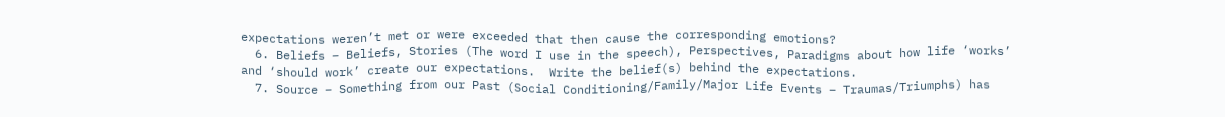expectations weren’t met or were exceeded that then cause the corresponding emotions?
  6. Beliefs – Beliefs, Stories (The word I use in the speech), Perspectives, Paradigms about how life ‘works’ and ‘should work’ create our expectations.  Write the belief(s) behind the expectations.
  7. Source – Something from our Past (Social Conditioning/Family/Major Life Events – Traumas/Triumphs) has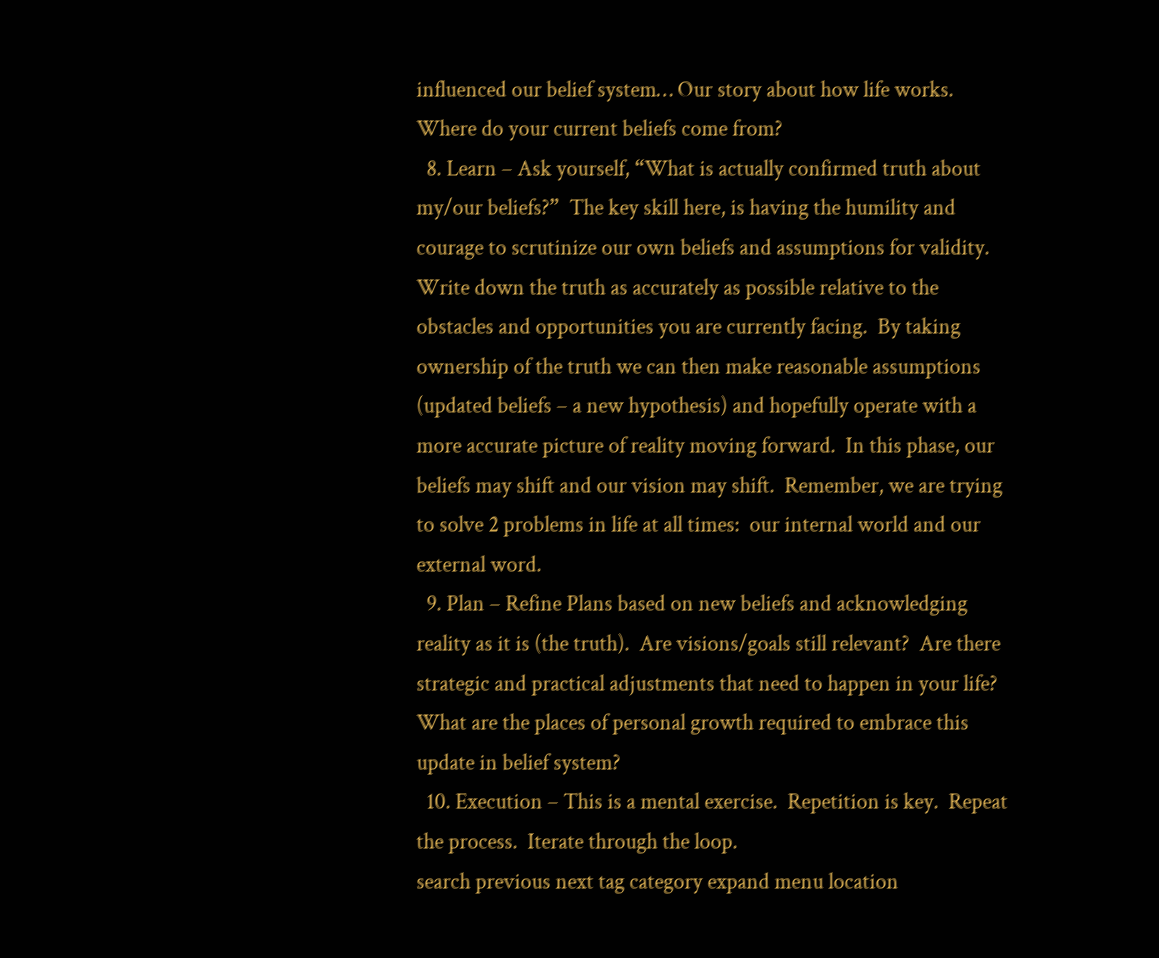influenced our belief system… Our story about how life works.  Where do your current beliefs come from?
  8. Learn – Ask yourself, “What is actually confirmed truth about my/our beliefs?”  The key skill here, is having the humility and courage to scrutinize our own beliefs and assumptions for validity.  Write down the truth as accurately as possible relative to the obstacles and opportunities you are currently facing.  By taking ownership of the truth we can then make reasonable assumptions (updated beliefs – a new hypothesis) and hopefully operate with a more accurate picture of reality moving forward.  In this phase, our beliefs may shift and our vision may shift.  Remember, we are trying to solve 2 problems in life at all times:  our internal world and our external word.
  9. Plan – Refine Plans based on new beliefs and acknowledging reality as it is (the truth).  Are visions/goals still relevant?  Are there strategic and practical adjustments that need to happen in your life?  What are the places of personal growth required to embrace this update in belief system?
  10. Execution – This is a mental exercise.  Repetition is key.  Repeat the process.  Iterate through the loop.
search previous next tag category expand menu location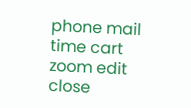phone mail time cart zoom edit close